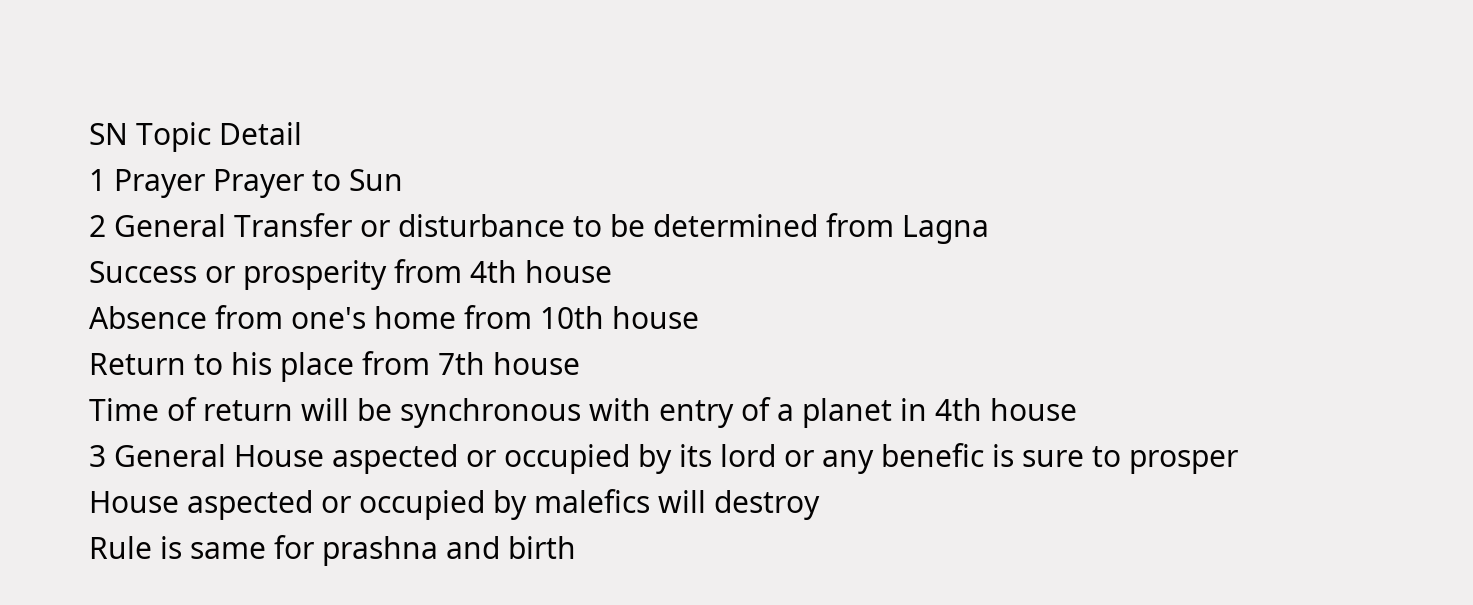SN Topic Detail
1 Prayer Prayer to Sun
2 General Transfer or disturbance to be determined from Lagna
Success or prosperity from 4th house
Absence from one's home from 10th house
Return to his place from 7th house
Time of return will be synchronous with entry of a planet in 4th house
3 General House aspected or occupied by its lord or any benefic is sure to prosper
House aspected or occupied by malefics will destroy
Rule is same for prashna and birth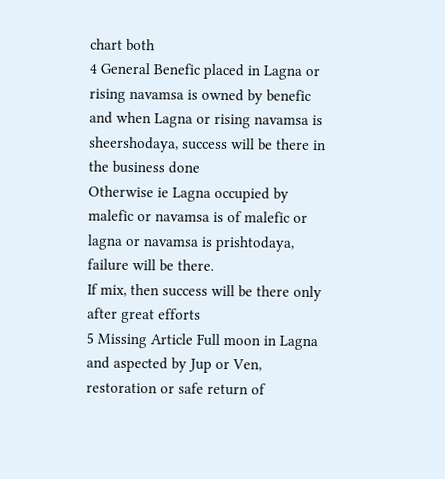chart both
4 General Benefic placed in Lagna or rising navamsa is owned by benefic
and when Lagna or rising navamsa is sheershodaya, success will be there in the business done
Otherwise ie Lagna occupied by malefic or navamsa is of malefic or lagna or navamsa is prishtodaya, failure will be there.
If mix, then success will be there only after great efforts
5 Missing Article Full moon in Lagna and aspected by Jup or Ven, restoration or safe return of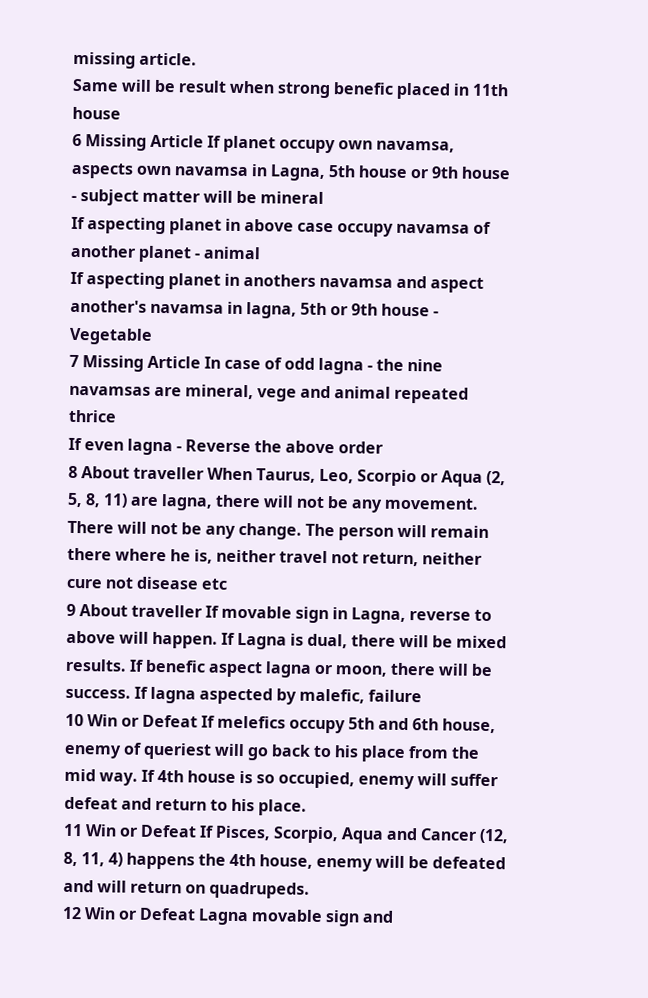missing article.
Same will be result when strong benefic placed in 11th house
6 Missing Article If planet occupy own navamsa, aspects own navamsa in Lagna, 5th house or 9th house - subject matter will be mineral
If aspecting planet in above case occupy navamsa of another planet - animal
If aspecting planet in anothers navamsa and aspect another's navamsa in lagna, 5th or 9th house - Vegetable
7 Missing Article In case of odd lagna - the nine navamsas are mineral, vege and animal repeated thrice
If even lagna - Reverse the above order
8 About traveller When Taurus, Leo, Scorpio or Aqua (2, 5, 8, 11) are lagna, there will not be any movement. There will not be any change. The person will remain there where he is, neither travel not return, neither cure not disease etc
9 About traveller If movable sign in Lagna, reverse to above will happen. If Lagna is dual, there will be mixed results. If benefic aspect lagna or moon, there will be success. If lagna aspected by malefic, failure
10 Win or Defeat If melefics occupy 5th and 6th house, enemy of queriest will go back to his place from the mid way. If 4th house is so occupied, enemy will suffer defeat and return to his place.
11 Win or Defeat If Pisces, Scorpio, Aqua and Cancer (12, 8, 11, 4) happens the 4th house, enemy will be defeated and will return on quadrupeds.
12 Win or Defeat Lagna movable sign and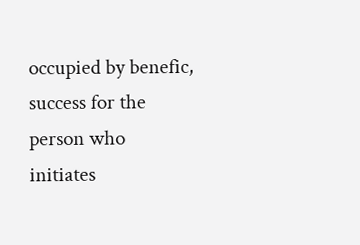occupied by benefic, success for the person who initiates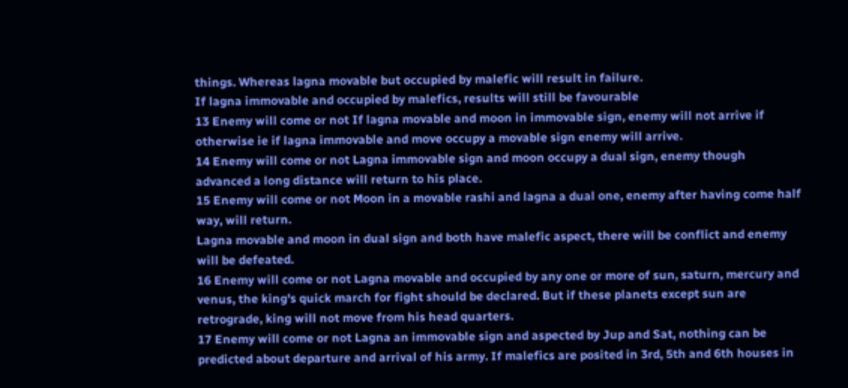things. Whereas lagna movable but occupied by malefic will result in failure.
If lagna immovable and occupied by malefics, results will still be favourable
13 Enemy will come or not If lagna movable and moon in immovable sign, enemy will not arrive if otherwise ie if lagna immovable and move occupy a movable sign enemy will arrive.
14 Enemy will come or not Lagna immovable sign and moon occupy a dual sign, enemy though advanced a long distance will return to his place.
15 Enemy will come or not Moon in a movable rashi and lagna a dual one, enemy after having come half way, will return.
Lagna movable and moon in dual sign and both have malefic aspect, there will be conflict and enemy will be defeated.
16 Enemy will come or not Lagna movable and occupied by any one or more of sun, saturn, mercury and venus, the king's quick march for fight should be declared. But if these planets except sun are retrograde, king will not move from his head quarters.
17 Enemy will come or not Lagna an immovable sign and aspected by Jup and Sat, nothing can be predicted about departure and arrival of his army. If malefics are posited in 3rd, 5th and 6th houses in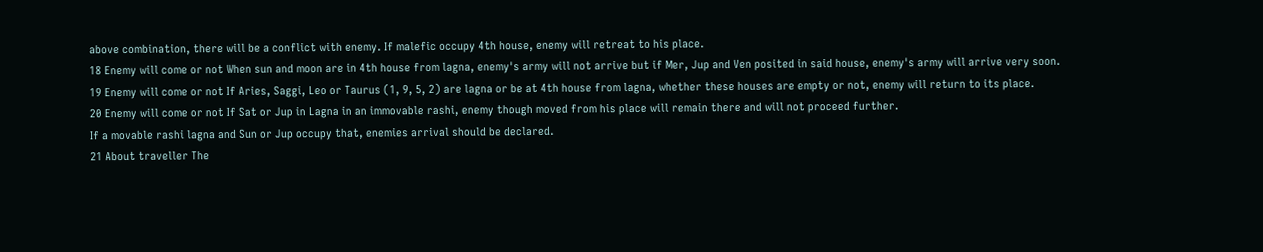above combination, there will be a conflict with enemy. If malefic occupy 4th house, enemy will retreat to his place.
18 Enemy will come or not When sun and moon are in 4th house from lagna, enemy's army will not arrive but if Mer, Jup and Ven posited in said house, enemy's army will arrive very soon.
19 Enemy will come or not If Aries, Saggi, Leo or Taurus (1, 9, 5, 2) are lagna or be at 4th house from lagna, whether these houses are empty or not, enemy will return to its place.
20 Enemy will come or not If Sat or Jup in Lagna in an immovable rashi, enemy though moved from his place will remain there and will not proceed further.
If a movable rashi lagna and Sun or Jup occupy that, enemies arrival should be declared.
21 About traveller The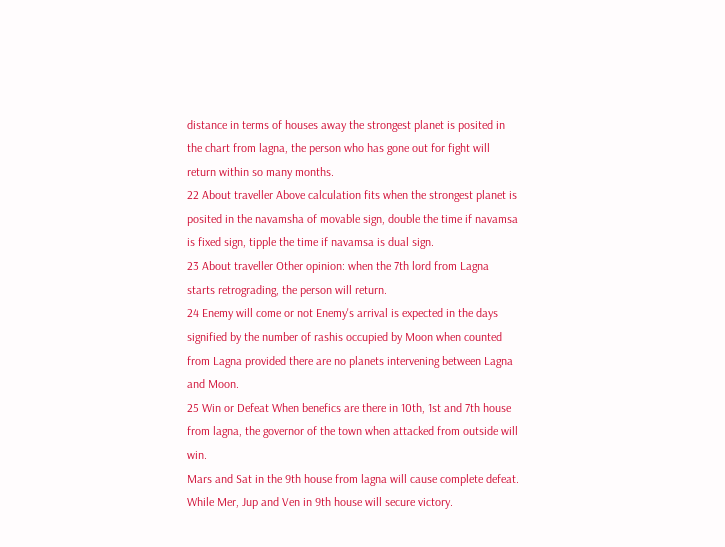distance in terms of houses away the strongest planet is posited in the chart from lagna, the person who has gone out for fight will return within so many months.
22 About traveller Above calculation fits when the strongest planet is posited in the navamsha of movable sign, double the time if navamsa is fixed sign, tipple the time if navamsa is dual sign.
23 About traveller Other opinion: when the 7th lord from Lagna starts retrograding, the person will return.
24 Enemy will come or not Enemy's arrival is expected in the days signified by the number of rashis occupied by Moon when counted from Lagna provided there are no planets intervening between Lagna and Moon.
25 Win or Defeat When benefics are there in 10th, 1st and 7th house from lagna, the governor of the town when attacked from outside will win.
Mars and Sat in the 9th house from lagna will cause complete defeat.
While Mer, Jup and Ven in 9th house will secure victory.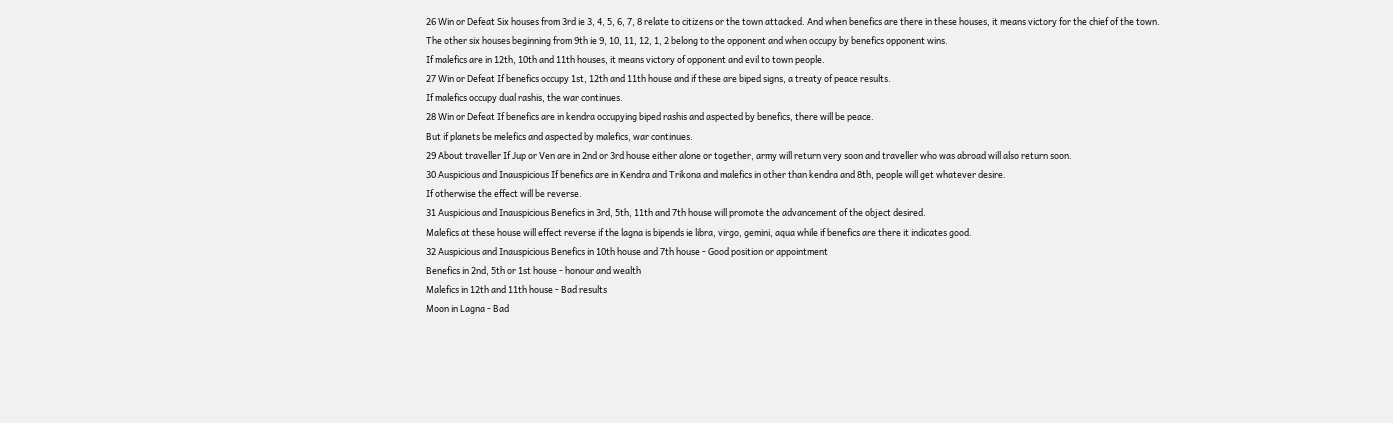26 Win or Defeat Six houses from 3rd ie 3, 4, 5, 6, 7, 8 relate to citizens or the town attacked. And when benefics are there in these houses, it means victory for the chief of the town.
The other six houses beginning from 9th ie 9, 10, 11, 12, 1, 2 belong to the opponent and when occupy by benefics opponent wins.
If malefics are in 12th, 10th and 11th houses, it means victory of opponent and evil to town people.
27 Win or Defeat If benefics occupy 1st, 12th and 11th house and if these are biped signs, a treaty of peace results.
If malefics occupy dual rashis, the war continues.
28 Win or Defeat If benefics are in kendra occupying biped rashis and aspected by benefics, there will be peace.
But if planets be melefics and aspected by malefics, war continues.
29 About traveller If Jup or Ven are in 2nd or 3rd house either alone or together, army will return very soon and traveller who was abroad will also return soon.
30 Auspicious and Inauspicious If benefics are in Kendra and Trikona and malefics in other than kendra and 8th, people will get whatever desire.
If otherwise the effect will be reverse.
31 Auspicious and Inauspicious Benefics in 3rd, 5th, 11th and 7th house will promote the advancement of the object desired.
Malefics at these house will effect reverse if the lagna is bipends ie libra, virgo, gemini, aqua while if benefics are there it indicates good.
32 Auspicious and Inauspicious Benefics in 10th house and 7th house - Good position or appointment
Benefics in 2nd, 5th or 1st house - honour and wealth
Malefics in 12th and 11th house - Bad results
Moon in Lagna - Bad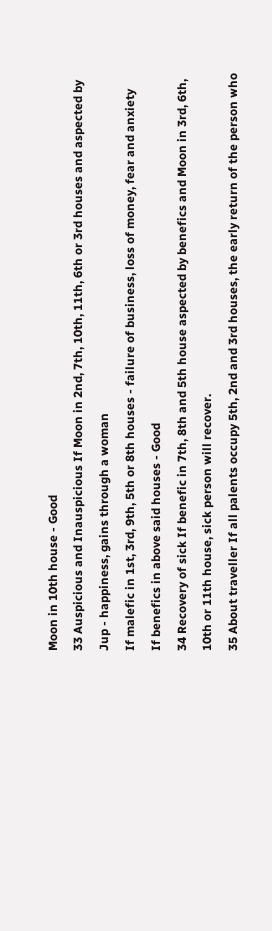Moon in 10th house - Good
33 Auspicious and Inauspicious If Moon in 2nd, 7th, 10th, 11th, 6th or 3rd houses and aspected by Jup - happiness, gains through a woman
If malefic in 1st, 3rd, 9th, 5th or 8th houses - failure of business, loss of money, fear and anxiety
If benefics in above said houses - Good
34 Recovery of sick If benefic in 7th, 8th and 5th house aspected by benefics and Moon in 3rd, 6th, 10th or 11th house, sick person will recover.
35 About traveller If all palents occupy 5th, 2nd and 3rd houses, the early return of the person who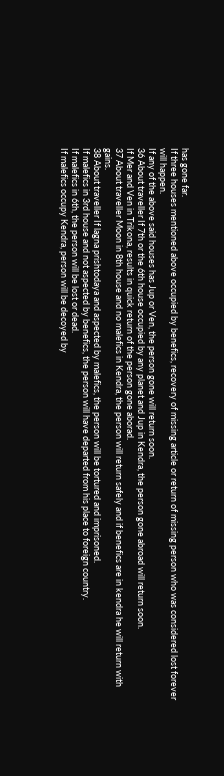has gone far.
If three houses mentioned above occupied by benefics, recovery of missing article or return of missing person who was considered lost forever will happen.
If any of the above said houses has Jup or Ven, the person gone will return soon.
36 About traveller If 7th or the 6th house occupied by any planet and Jup in Kendra, the person gone abroad will return soon.
If Mer and Ven in Trikona, results in quick return of the person gone aborad.
37 About traveller Moon in 8th house and no malefics in Kendra, the person will return safely and if benefics are in kendra he will return with gains.
38 About traveller If lagna prishtodaya and aspected by malefics, the person will be tortured and imprisoned.
If malefics in 3rd house and not aspected by benefics, the person will have departed from his place to foreign country.
If malefics in 6th, the person will be lost or dead.
If malefics occupy Kendra, person will be decoyed by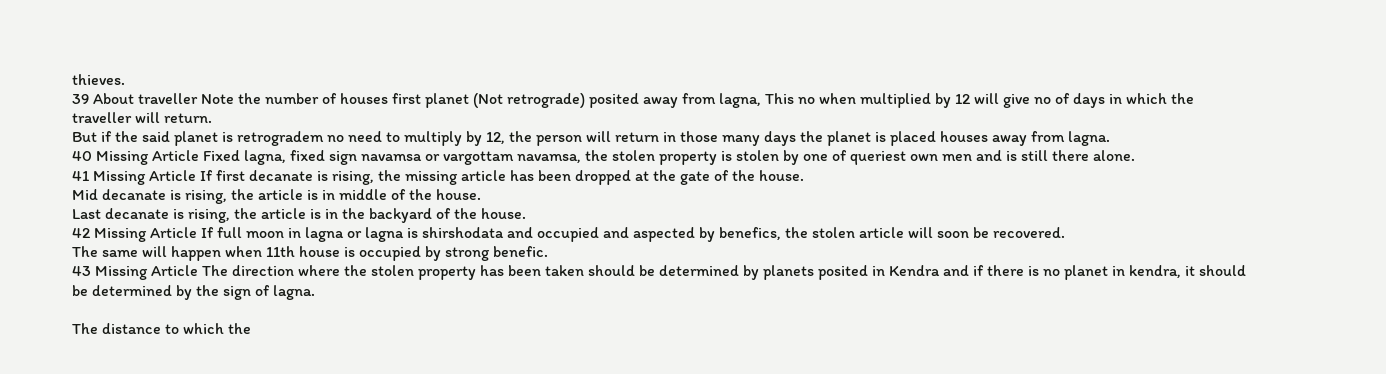thieves.
39 About traveller Note the number of houses first planet (Not retrograde) posited away from lagna, This no when multiplied by 12 will give no of days in which the traveller will return.
But if the said planet is retrogradem no need to multiply by 12, the person will return in those many days the planet is placed houses away from lagna.
40 Missing Article Fixed lagna, fixed sign navamsa or vargottam navamsa, the stolen property is stolen by one of queriest own men and is still there alone.
41 Missing Article If first decanate is rising, the missing article has been dropped at the gate of the house.
Mid decanate is rising, the article is in middle of the house.
Last decanate is rising, the article is in the backyard of the house.
42 Missing Article If full moon in lagna or lagna is shirshodata and occupied and aspected by benefics, the stolen article will soon be recovered.
The same will happen when 11th house is occupied by strong benefic.
43 Missing Article The direction where the stolen property has been taken should be determined by planets posited in Kendra and if there is no planet in kendra, it should be determined by the sign of lagna.

The distance to which the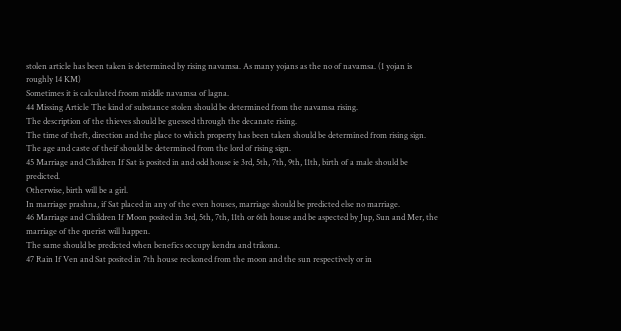stolen article has been taken is determined by rising navamsa. As many yojans as the no of navamsa. (1 yojan is roughly 14 KM)
Sometimes it is calculated froom middle navamsa of lagna.
44 Missing Article The kind of substance stolen should be determined from the navamsa rising.
The description of the thieves should be guessed through the decanate rising.
The time of theft, direction and the place to which property has been taken should be determined from rising sign.
The age and caste of theif should be determined from the lord of rising sign.
45 Marriage and Children If Sat is posited in and odd house ie 3rd, 5th, 7th, 9th, 11th, birth of a male should be predicted.
Otherwise, birth will be a girl.
In marriage prashna, if Sat placed in any of the even houses, marriage should be predicted else no marriage.
46 Marriage and Children If Moon posited in 3rd, 5th, 7th, 11th or 6th house and be aspected by Jup, Sun and Mer, the marriage of the querist will happen.
The same should be predicted when benefics occupy kendra and trikona.
47 Rain If Ven and Sat posited in 7th house reckoned from the moon and the sun respectively or in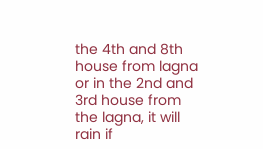the 4th and 8th house from lagna or in the 2nd and 3rd house from the lagna, it will rain if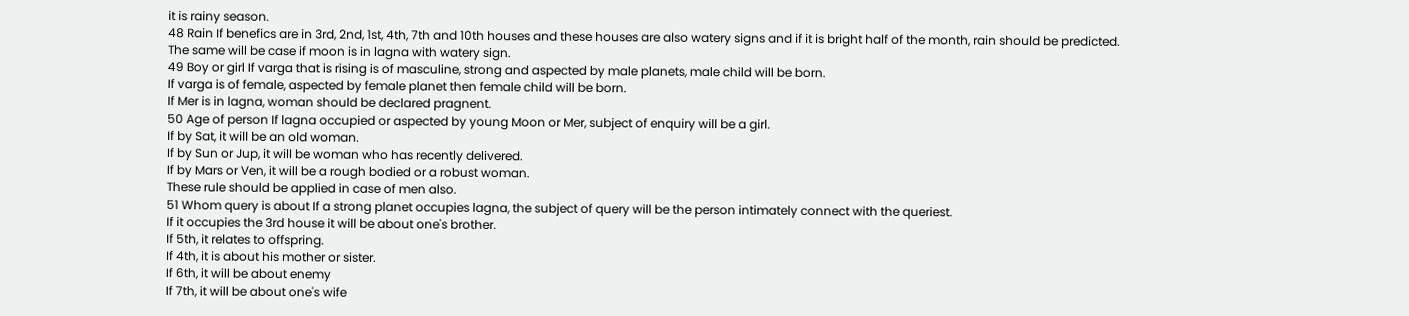it is rainy season.
48 Rain If benefics are in 3rd, 2nd, 1st, 4th, 7th and 10th houses and these houses are also watery signs and if it is bright half of the month, rain should be predicted.
The same will be case if moon is in lagna with watery sign.
49 Boy or girl If varga that is rising is of masculine, strong and aspected by male planets, male child will be born.
If varga is of female, aspected by female planet then female child will be born.
If Mer is in lagna, woman should be declared pragnent.
50 Age of person If lagna occupied or aspected by young Moon or Mer, subject of enquiry will be a girl.
If by Sat, it will be an old woman.
If by Sun or Jup, it will be woman who has recently delivered.
If by Mars or Ven, it will be a rough bodied or a robust woman.
These rule should be applied in case of men also.
51 Whom query is about If a strong planet occupies lagna, the subject of query will be the person intimately connect with the queriest.
If it occupies the 3rd house it will be about one's brother.
If 5th, it relates to offspring.
If 4th, it is about his mother or sister.
If 6th, it will be about enemy
If 7th, it will be about one's wife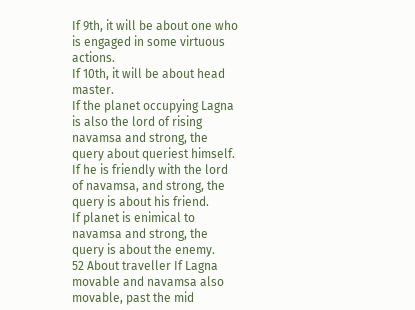If 9th, it will be about one who is engaged in some virtuous actions.
If 10th, it will be about head master.
If the planet occupying Lagna is also the lord of rising navamsa and strong, the query about queriest himself.
If he is friendly with the lord of navamsa, and strong, the query is about his friend.
If planet is enimical to navamsa and strong, the query is about the enemy.
52 About traveller If Lagna movable and navamsa also movable, past the mid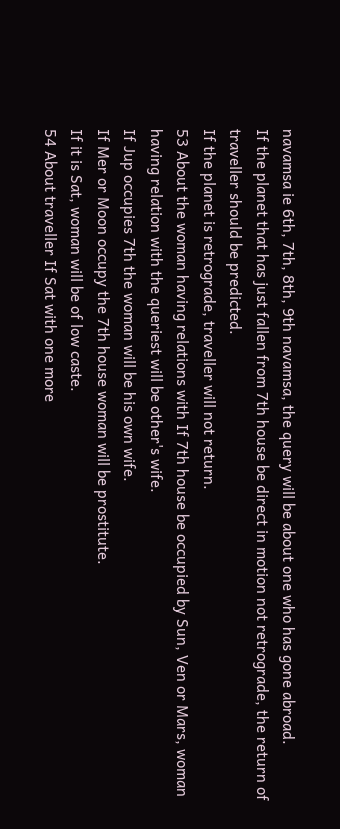navamsa ie 6th, 7th, 8th, 9th navamsa, the query will be about one who has gone abroad.
If the planet that has just fallen from 7th house be direct in motion not retrograde, the return of traveller should be predicted.
If the planet is retrograde, traveller will not return.
53 About the woman having relations with If 7th house be occupied by Sun, Ven or Mars, woman having relation with the queriest will be other's wife.
If Jup occupies 7th the woman will be his own wife.
If Mer or Moon occupy the 7th house woman will be prostitute.
If it is Sat, woman will be of low caste.
54 About traveller If Sat with one more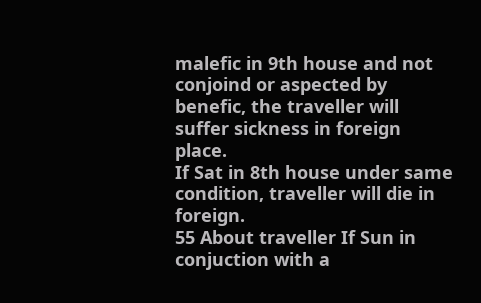malefic in 9th house and not conjoind or aspected by benefic, the traveller will suffer sickness in foreign place.
If Sat in 8th house under same condition, traveller will die in foreign.
55 About traveller If Sun in conjuction with a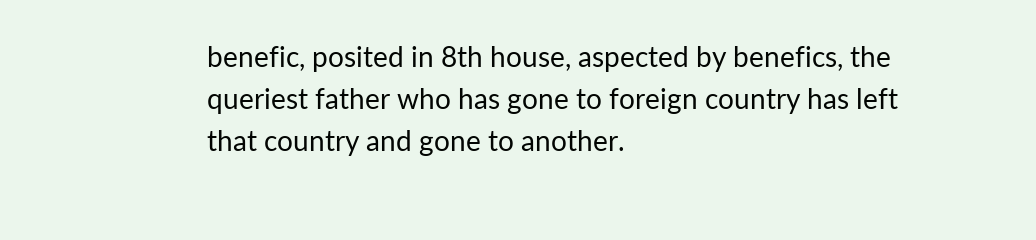benefic, posited in 8th house, aspected by benefics, the queriest father who has gone to foreign country has left that country and gone to another.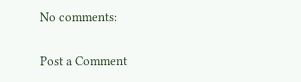No comments:

Post a Comment